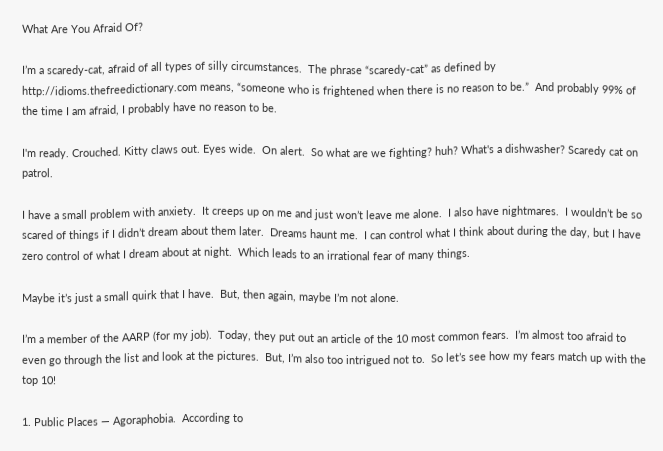What Are You Afraid Of?

I’m a scaredy-cat, afraid of all types of silly circumstances.  The phrase “scaredy-cat” as defined by http://idioms.thefreedictionary.com means, “someone who is frightened when there is no reason to be.”  And probably 99% of the time I am afraid, I probably have no reason to be.

I'm ready. Crouched. Kitty claws out. Eyes wide.  On alert.  So what are we fighting? huh? What's a dishwasher? Scaredy cat on patrol.

I have a small problem with anxiety.  It creeps up on me and just won’t leave me alone.  I also have nightmares.  I wouldn’t be so scared of things if I didn’t dream about them later.  Dreams haunt me.  I can control what I think about during the day, but I have zero control of what I dream about at night.  Which leads to an irrational fear of many things.

Maybe it’s just a small quirk that I have.  But, then again, maybe I’m not alone.

I’m a member of the AARP (for my job).  Today, they put out an article of the 10 most common fears.  I’m almost too afraid to even go through the list and look at the pictures.  But, I’m also too intrigued not to.  So let’s see how my fears match up with the top 10!

1. Public Places — Agoraphobia.  According to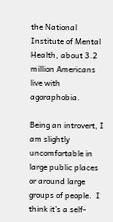the National Institute of Mental Health, about 3.2 million Americans live with agoraphobia.

Being an introvert, I am slightly uncomfortable in large public places or around large groups of people.  I think it’s a self-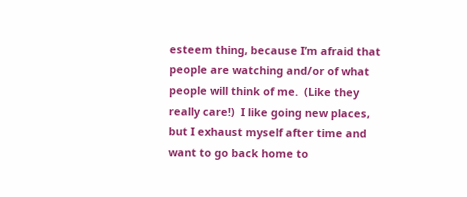esteem thing, because I’m afraid that people are watching and/or of what people will think of me.  (Like they really care!)  I like going new places, but I exhaust myself after time and want to go back home to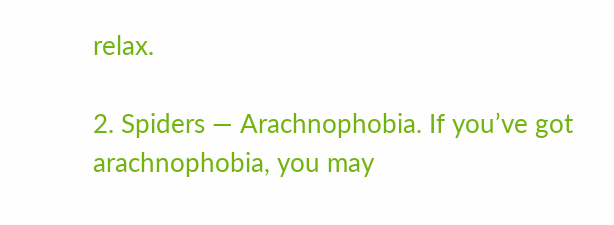relax.

2. Spiders — Arachnophobia. If you’ve got arachnophobia, you may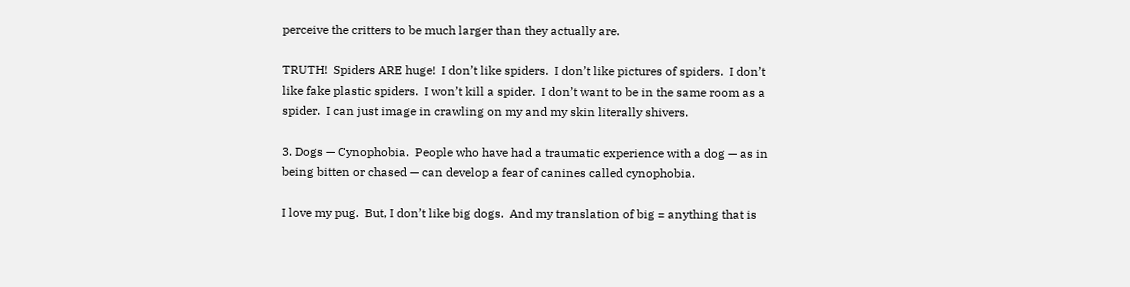perceive the critters to be much larger than they actually are.

TRUTH!  Spiders ARE huge!  I don’t like spiders.  I don’t like pictures of spiders.  I don’t like fake plastic spiders.  I won’t kill a spider.  I don’t want to be in the same room as a spider.  I can just image in crawling on my and my skin literally shivers.

3. Dogs — Cynophobia.  People who have had a traumatic experience with a dog — as in being bitten or chased — can develop a fear of canines called cynophobia.

I love my pug.  But, I don’t like big dogs.  And my translation of big = anything that is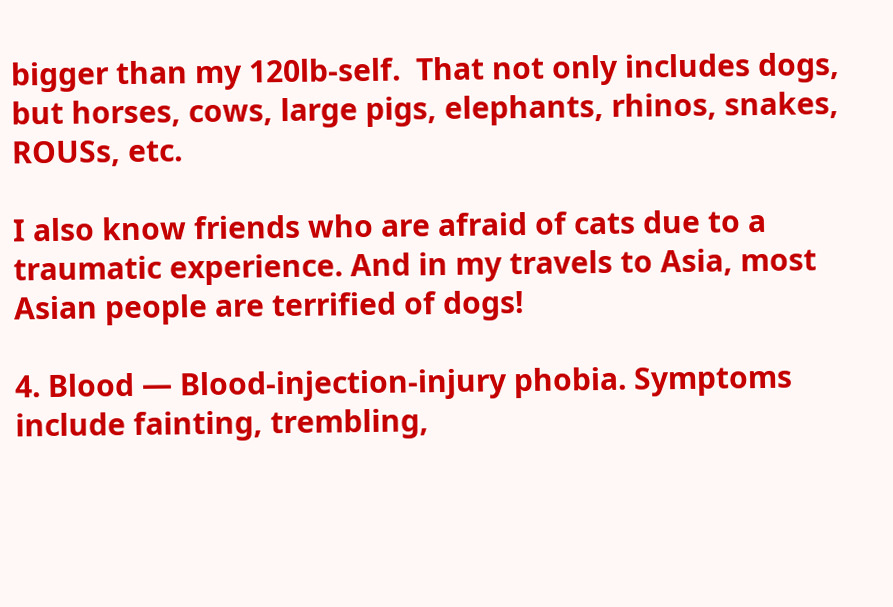bigger than my 120lb-self.  That not only includes dogs, but horses, cows, large pigs, elephants, rhinos, snakes, ROUSs, etc.

I also know friends who are afraid of cats due to a traumatic experience. And in my travels to Asia, most Asian people are terrified of dogs!

4. Blood — Blood-injection-injury phobia. Symptoms include fainting, trembling,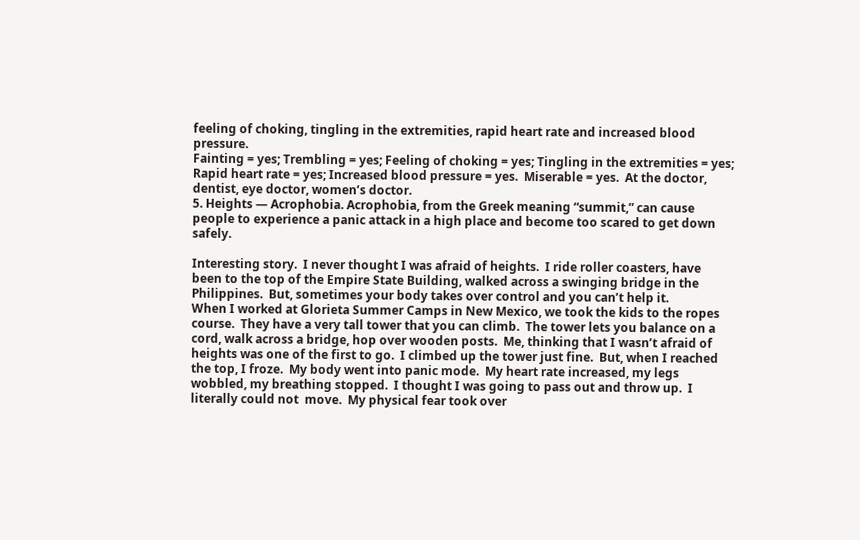feeling of choking, tingling in the extremities, rapid heart rate and increased blood pressure.
Fainting = yes; Trembling = yes; Feeling of choking = yes; Tingling in the extremities = yes; Rapid heart rate = yes; Increased blood pressure = yes.  Miserable = yes.  At the doctor, dentist, eye doctor, women’s doctor.
5. Heights — Acrophobia. Acrophobia, from the Greek meaning “summit,” can cause people to experience a panic attack in a high place and become too scared to get down safely.

Interesting story.  I never thought I was afraid of heights.  I ride roller coasters, have been to the top of the Empire State Building, walked across a swinging bridge in the Philippines.  But, sometimes your body takes over control and you can’t help it.
When I worked at Glorieta Summer Camps in New Mexico, we took the kids to the ropes course.  They have a very tall tower that you can climb.  The tower lets you balance on a cord, walk across a bridge, hop over wooden posts.  Me, thinking that I wasn’t afraid of heights was one of the first to go.  I climbed up the tower just fine.  But, when I reached the top, I froze.  My body went into panic mode.  My heart rate increased, my legs wobbled, my breathing stopped.  I thought I was going to pass out and throw up.  I literally could not  move.  My physical fear took over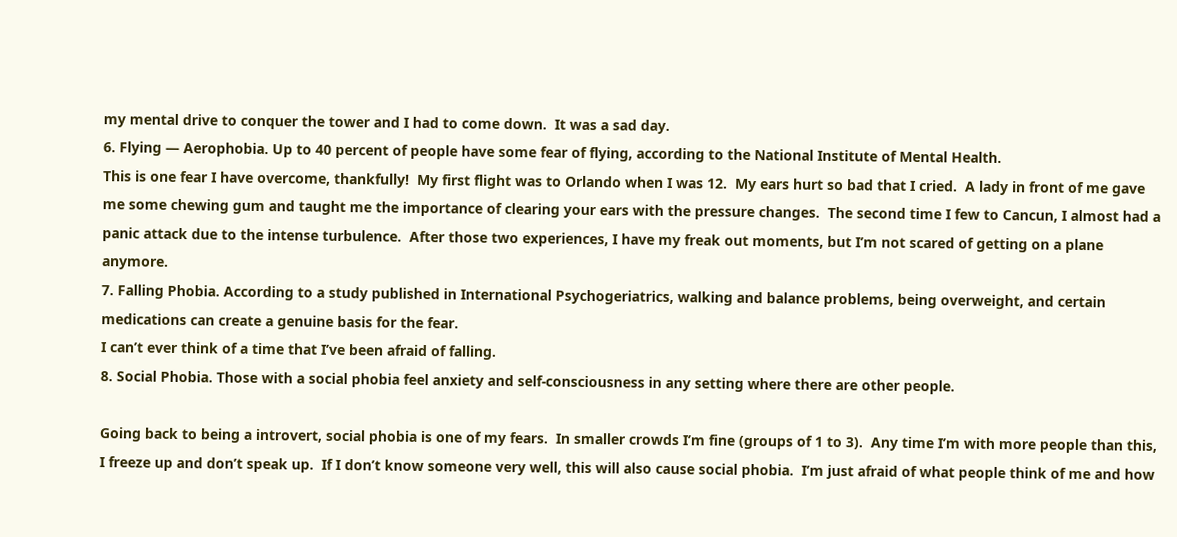my mental drive to conquer the tower and I had to come down.  It was a sad day.
6. Flying — Aerophobia. Up to 40 percent of people have some fear of flying, according to the National Institute of Mental Health.
This is one fear I have overcome, thankfully!  My first flight was to Orlando when I was 12.  My ears hurt so bad that I cried.  A lady in front of me gave me some chewing gum and taught me the importance of clearing your ears with the pressure changes.  The second time I few to Cancun, I almost had a panic attack due to the intense turbulence.  After those two experiences, I have my freak out moments, but I’m not scared of getting on a plane anymore.
7. Falling Phobia. According to a study published in International Psychogeriatrics, walking and balance problems, being overweight, and certain medications can create a genuine basis for the fear.
I can’t ever think of a time that I’ve been afraid of falling.
8. Social Phobia. Those with a social phobia feel anxiety and self-consciousness in any setting where there are other people.

Going back to being a introvert, social phobia is one of my fears.  In smaller crowds I’m fine (groups of 1 to 3).  Any time I’m with more people than this, I freeze up and don’t speak up.  If I don’t know someone very well, this will also cause social phobia.  I’m just afraid of what people think of me and how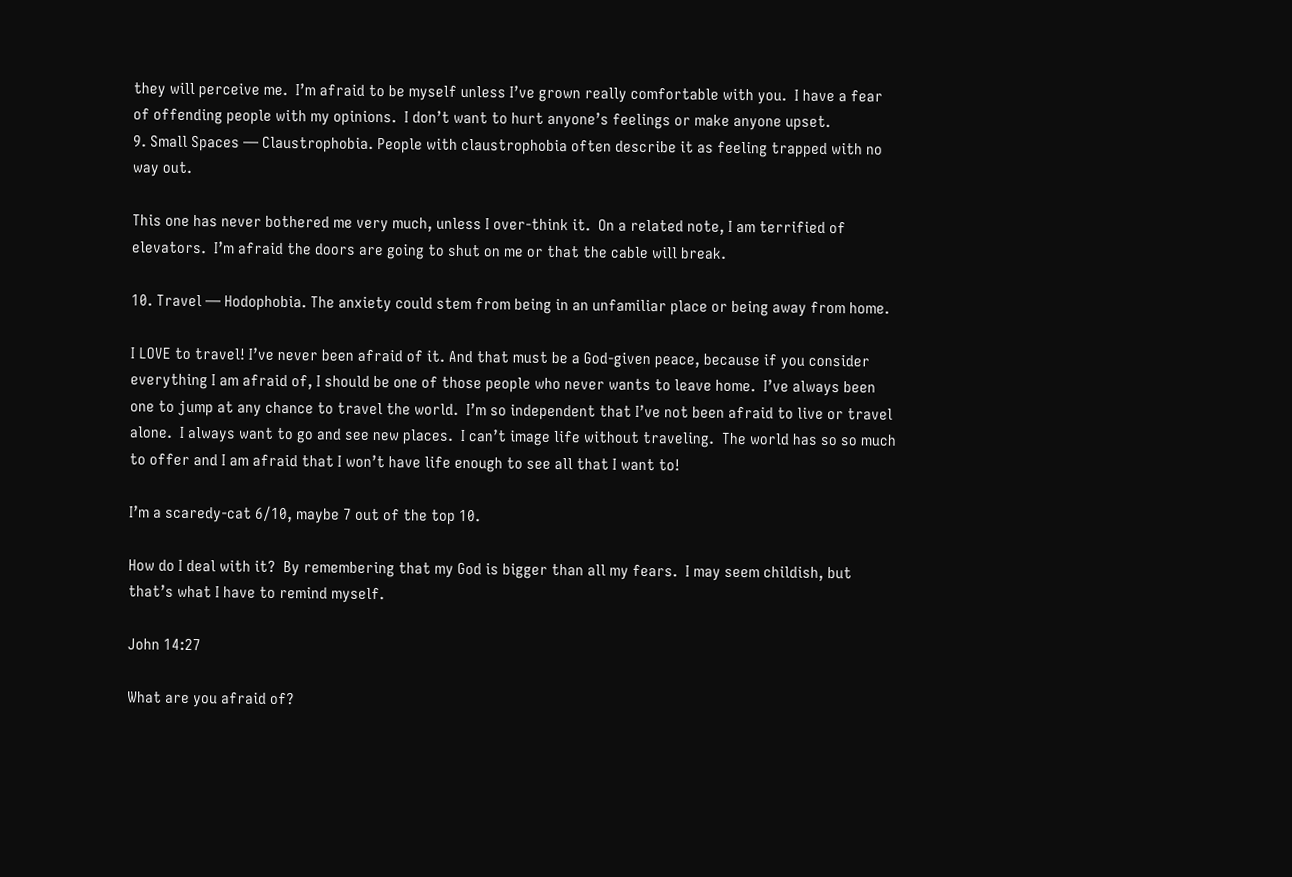they will perceive me.  I’m afraid to be myself unless I’ve grown really comfortable with you.  I have a fear of offending people with my opinions.  I don’t want to hurt anyone’s feelings or make anyone upset.
9. Small Spaces — Claustrophobia. People with claustrophobia often describe it as feeling trapped with no way out.

This one has never bothered me very much, unless I over-think it.  On a related note, I am terrified of elevators.  I’m afraid the doors are going to shut on me or that the cable will break.

10. Travel — Hodophobia. The anxiety could stem from being in an unfamiliar place or being away from home.

I LOVE to travel! I’ve never been afraid of it. And that must be a God-given peace, because if you consider everything I am afraid of, I should be one of those people who never wants to leave home.  I’ve always been one to jump at any chance to travel the world.  I’m so independent that I’ve not been afraid to live or travel alone.  I always want to go and see new places.  I can’t image life without traveling.  The world has so so much to offer and I am afraid that I won’t have life enough to see all that I want to!

I’m a scaredy-cat 6/10, maybe 7 out of the top 10.

How do I deal with it?  By remembering that my God is bigger than all my fears.  I may seem childish, but that’s what I have to remind myself.

John 14:27

What are you afraid of?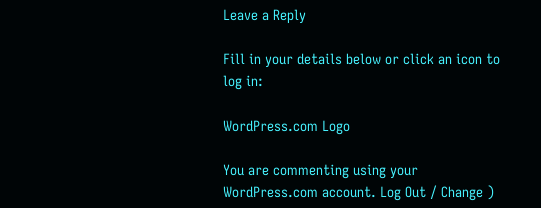Leave a Reply

Fill in your details below or click an icon to log in:

WordPress.com Logo

You are commenting using your WordPress.com account. Log Out / Change )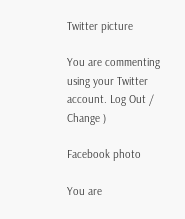Twitter picture

You are commenting using your Twitter account. Log Out / Change )

Facebook photo

You are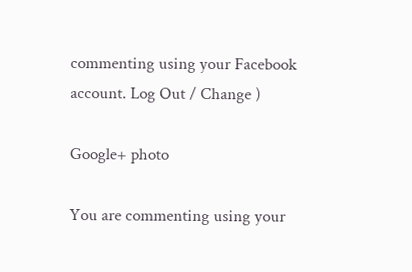commenting using your Facebook account. Log Out / Change )

Google+ photo

You are commenting using your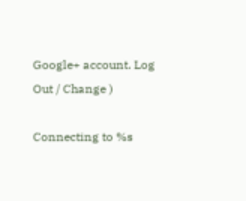Google+ account. Log Out / Change )

Connecting to %s